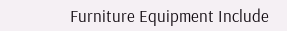Furniture Equipment Include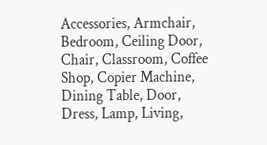Accessories, Armchair, Bedroom, Ceiling Door, Chair, Classroom, Coffee Shop, Copier Machine, Dining Table, Door, Dress, Lamp, Living,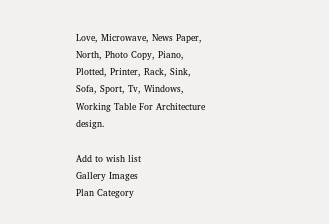Love, Microwave, News Paper, North, Photo Copy, Piano, Plotted, Printer, Rack, Sink, Sofa, Sport, Tv, Windows, Working Table For Architecture design.

Add to wish list
Gallery Images
Plan Category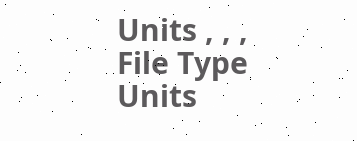Units , , ,
File Type
Units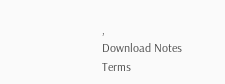,
Download Notes
Terms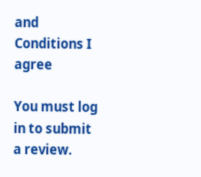and Conditions I agree

You must log in to submit a review.